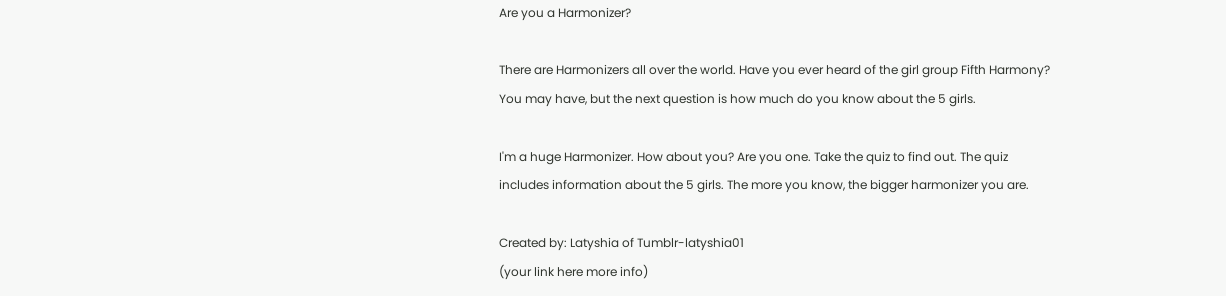Are you a Harmonizer?

There are Harmonizers all over the world. Have you ever heard of the girl group Fifth Harmony? You may have, but the next question is how much do you know about the 5 girls.

I'm a huge Harmonizer. How about you? Are you one. Take the quiz to find out. The quiz includes information about the 5 girls. The more you know, the bigger harmonizer you are.

Created by: Latyshia of Tumblr-latyshia01
(your link here more info)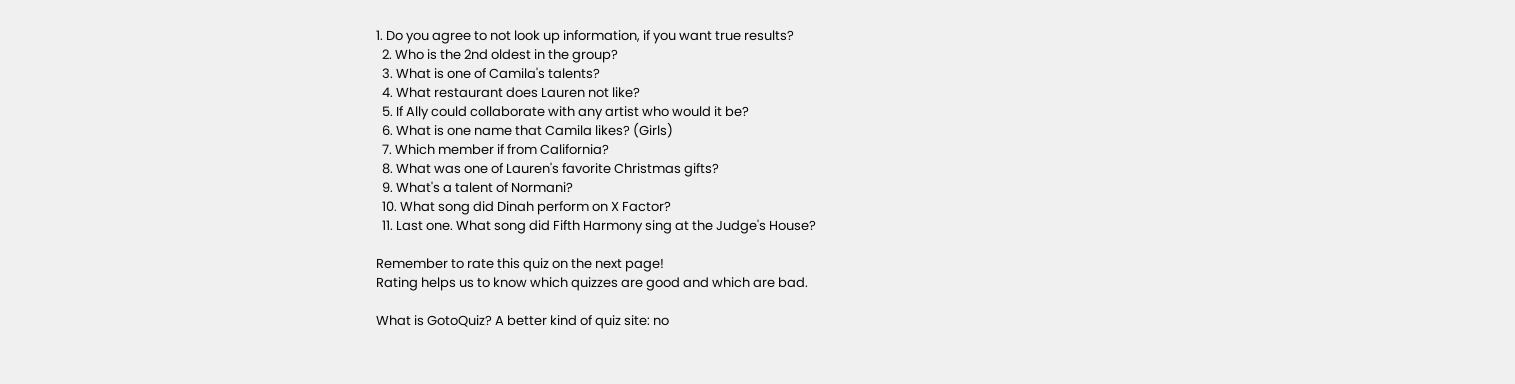1. Do you agree to not look up information, if you want true results?
  2. Who is the 2nd oldest in the group?
  3. What is one of Camila's talents?
  4. What restaurant does Lauren not like?
  5. If Ally could collaborate with any artist who would it be?
  6. What is one name that Camila likes? (Girls)
  7. Which member if from California?
  8. What was one of Lauren's favorite Christmas gifts?
  9. What's a talent of Normani?
  10. What song did Dinah perform on X Factor?
  11. Last one. What song did Fifth Harmony sing at the Judge's House?

Remember to rate this quiz on the next page!
Rating helps us to know which quizzes are good and which are bad.

What is GotoQuiz? A better kind of quiz site: no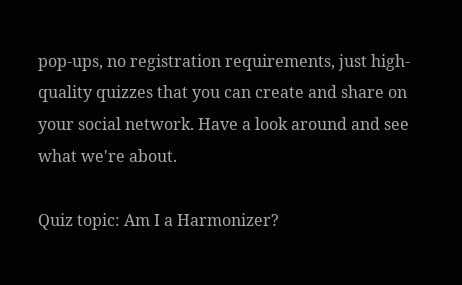pop-ups, no registration requirements, just high-quality quizzes that you can create and share on your social network. Have a look around and see what we're about.

Quiz topic: Am I a Harmonizer?